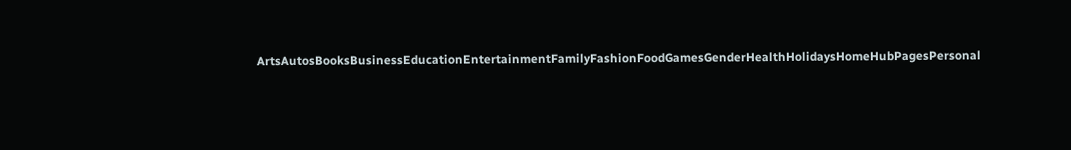ArtsAutosBooksBusinessEducationEntertainmentFamilyFashionFoodGamesGenderHealthHolidaysHomeHubPagesPersonal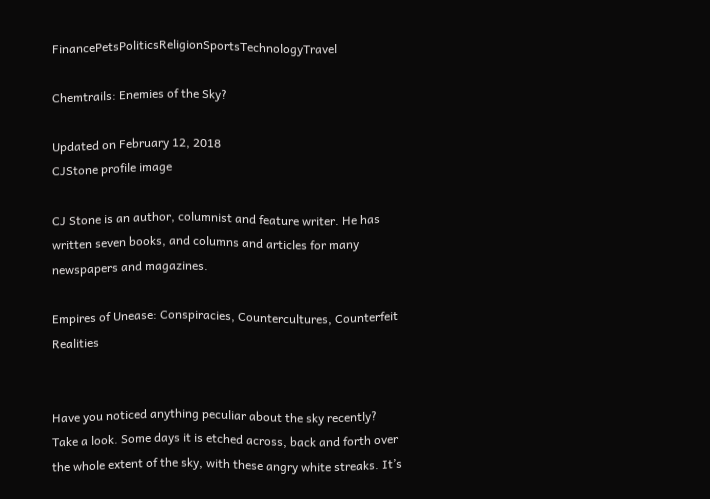FinancePetsPoliticsReligionSportsTechnologyTravel

Chemtrails: Enemies of the Sky?

Updated on February 12, 2018
CJStone profile image

CJ Stone is an author, columnist and feature writer. He has written seven books, and columns and articles for many newspapers and magazines.

Empires of Unease: Conspiracies, Countercultures, Counterfeit Realities


Have you noticed anything peculiar about the sky recently? Take a look. Some days it is etched across, back and forth over the whole extent of the sky, with these angry white streaks. It’s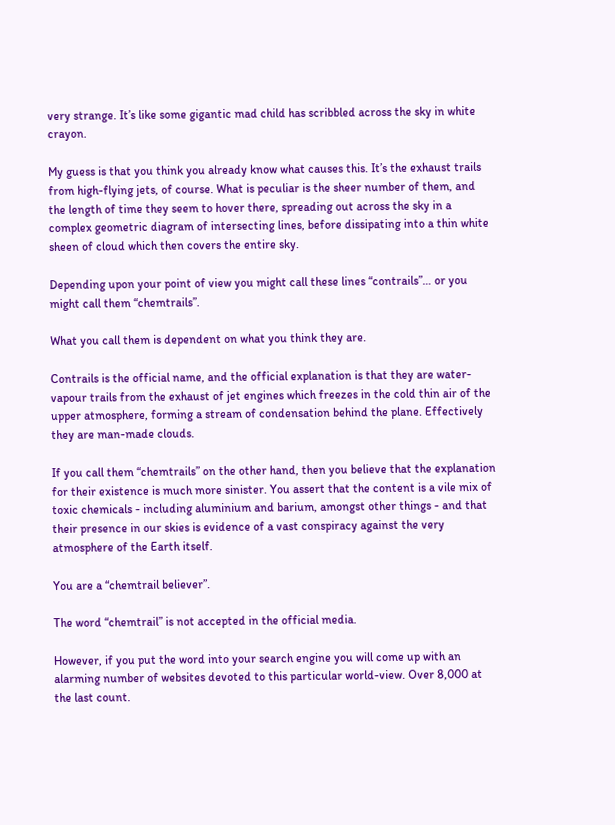very strange. It’s like some gigantic mad child has scribbled across the sky in white crayon.

My guess is that you think you already know what causes this. It’s the exhaust trails from high-flying jets, of course. What is peculiar is the sheer number of them, and the length of time they seem to hover there, spreading out across the sky in a complex geometric diagram of intersecting lines, before dissipating into a thin white sheen of cloud which then covers the entire sky.

Depending upon your point of view you might call these lines “contrails”… or you might call them “chemtrails”.

What you call them is dependent on what you think they are.

Contrails is the official name, and the official explanation is that they are water-vapour trails from the exhaust of jet engines which freezes in the cold thin air of the upper atmosphere, forming a stream of condensation behind the plane. Effectively they are man-made clouds.

If you call them “chemtrails” on the other hand, then you believe that the explanation for their existence is much more sinister. You assert that the content is a vile mix of toxic chemicals - including aluminium and barium, amongst other things - and that their presence in our skies is evidence of a vast conspiracy against the very atmosphere of the Earth itself.

You are a “chemtrail believer”.

The word “chemtrail” is not accepted in the official media.

However, if you put the word into your search engine you will come up with an alarming number of websites devoted to this particular world-view. Over 8,000 at the last count.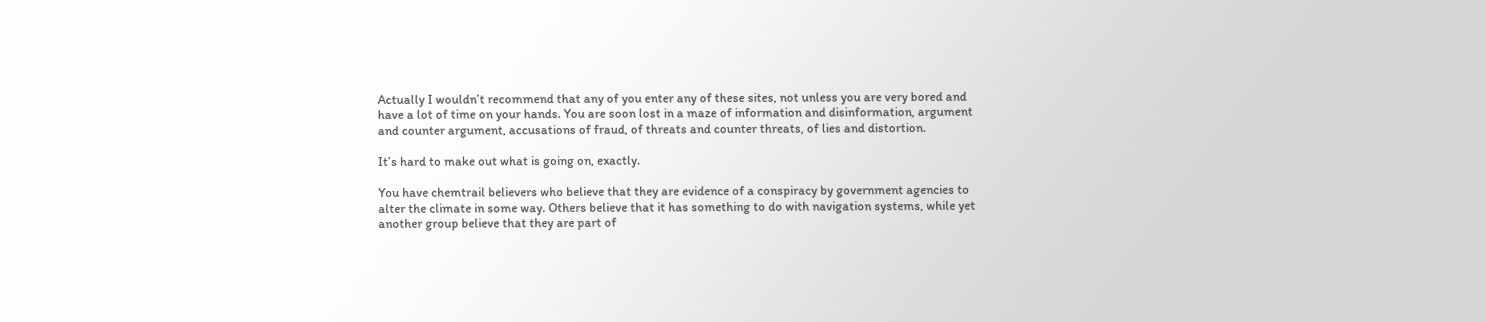Actually I wouldn’t recommend that any of you enter any of these sites, not unless you are very bored and have a lot of time on your hands. You are soon lost in a maze of information and disinformation, argument and counter argument, accusations of fraud, of threats and counter threats, of lies and distortion.

It’s hard to make out what is going on, exactly.

You have chemtrail believers who believe that they are evidence of a conspiracy by government agencies to alter the climate in some way. Others believe that it has something to do with navigation systems, while yet another group believe that they are part of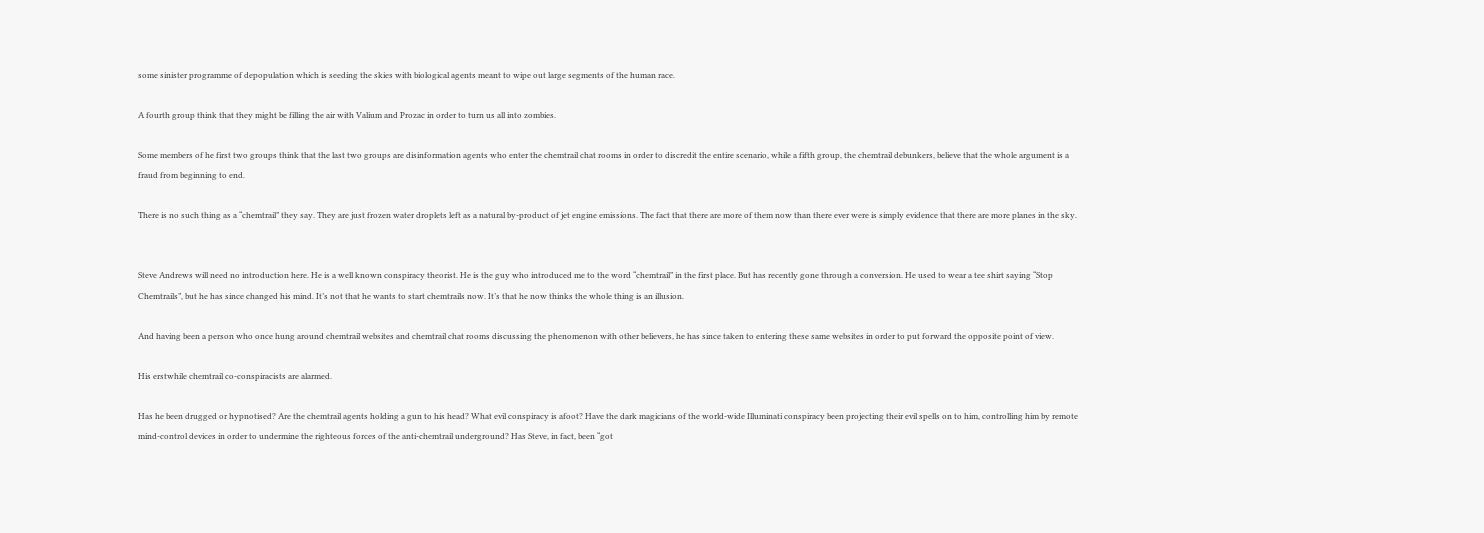some sinister programme of depopulation which is seeding the skies with biological agents meant to wipe out large segments of the human race.

A fourth group think that they might be filling the air with Valium and Prozac in order to turn us all into zombies.

Some members of he first two groups think that the last two groups are disinformation agents who enter the chemtrail chat rooms in order to discredit the entire scenario, while a fifth group, the chemtrail debunkers, believe that the whole argument is a fraud from beginning to end.

There is no such thing as a “chemtrail” they say. They are just frozen water droplets left as a natural by-product of jet engine emissions. The fact that there are more of them now than there ever were is simply evidence that there are more planes in the sky.


Steve Andrews will need no introduction here. He is a well known conspiracy theorist. He is the guy who introduced me to the word “chemtrail” in the first place. But has recently gone through a conversion. He used to wear a tee shirt saying “Stop Chemtrails”, but he has since changed his mind. It’s not that he wants to start chemtrails now. It’s that he now thinks the whole thing is an illusion.

And having been a person who once hung around chemtrail websites and chemtrail chat rooms discussing the phenomenon with other believers, he has since taken to entering these same websites in order to put forward the opposite point of view.

His erstwhile chemtrail co-conspiracists are alarmed.

Has he been drugged or hypnotised? Are the chemtrail agents holding a gun to his head? What evil conspiracy is afoot? Have the dark magicians of the world-wide Illuminati conspiracy been projecting their evil spells on to him, controlling him by remote mind-control devices in order to undermine the righteous forces of the anti-chemtrail underground? Has Steve, in fact, been “got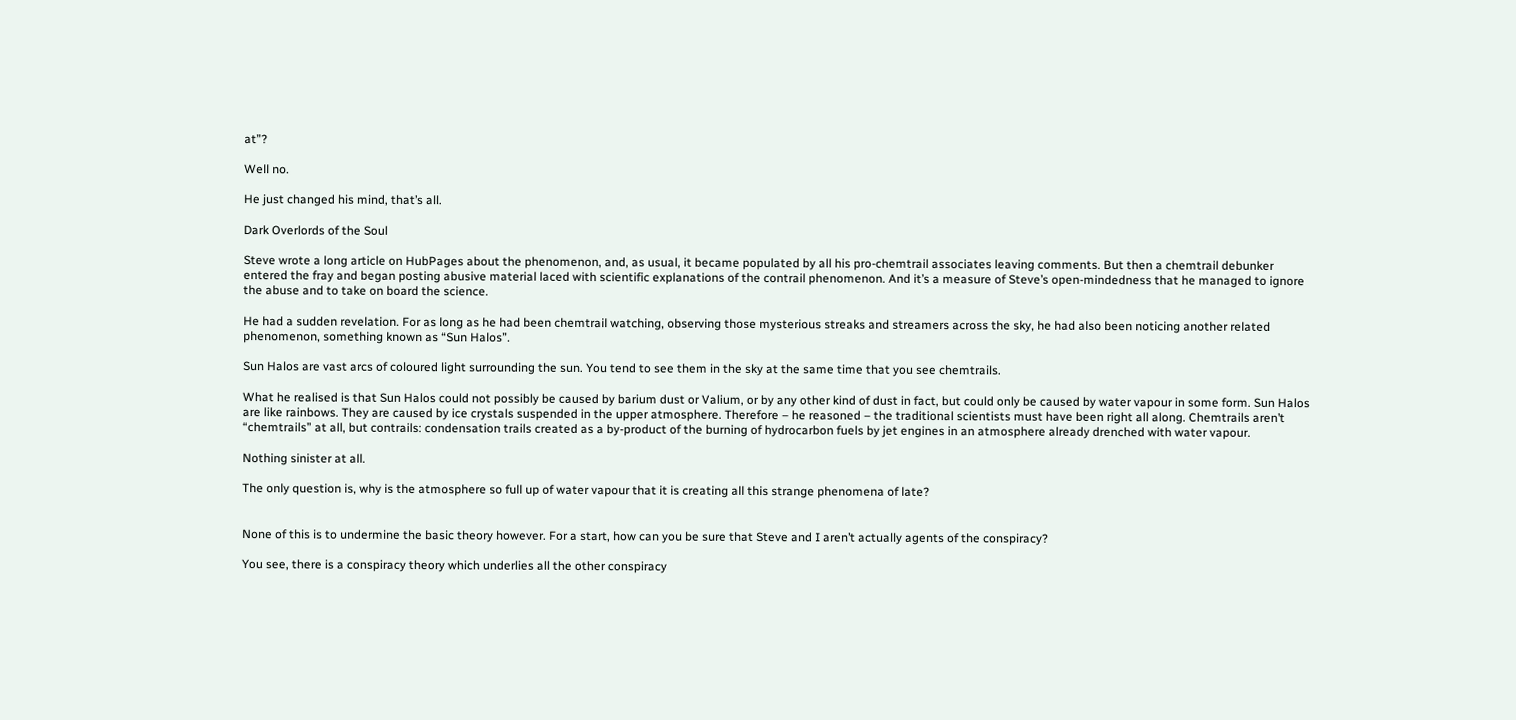at”?

Well no.

He just changed his mind, that’s all.

Dark Overlords of the Soul

Steve wrote a long article on HubPages about the phenomenon, and, as usual, it became populated by all his pro-chemtrail associates leaving comments. But then a chemtrail debunker entered the fray and began posting abusive material laced with scientific explanations of the contrail phenomenon. And it’s a measure of Steve’s open-mindedness that he managed to ignore the abuse and to take on board the science.

He had a sudden revelation. For as long as he had been chemtrail watching, observing those mysterious streaks and streamers across the sky, he had also been noticing another related phenomenon, something known as “Sun Halos”.

Sun Halos are vast arcs of coloured light surrounding the sun. You tend to see them in the sky at the same time that you see chemtrails.

What he realised is that Sun Halos could not possibly be caused by barium dust or Valium, or by any other kind of dust in fact, but could only be caused by water vapour in some form. Sun Halos are like rainbows. They are caused by ice crystals suspended in the upper atmosphere. Therefore – he reasoned – the traditional scientists must have been right all along. Chemtrails aren’t “chemtrails” at all, but contrails: condensation trails created as a by-product of the burning of hydrocarbon fuels by jet engines in an atmosphere already drenched with water vapour.

Nothing sinister at all.

The only question is, why is the atmosphere so full up of water vapour that it is creating all this strange phenomena of late?


None of this is to undermine the basic theory however. For a start, how can you be sure that Steve and I aren’t actually agents of the conspiracy?

You see, there is a conspiracy theory which underlies all the other conspiracy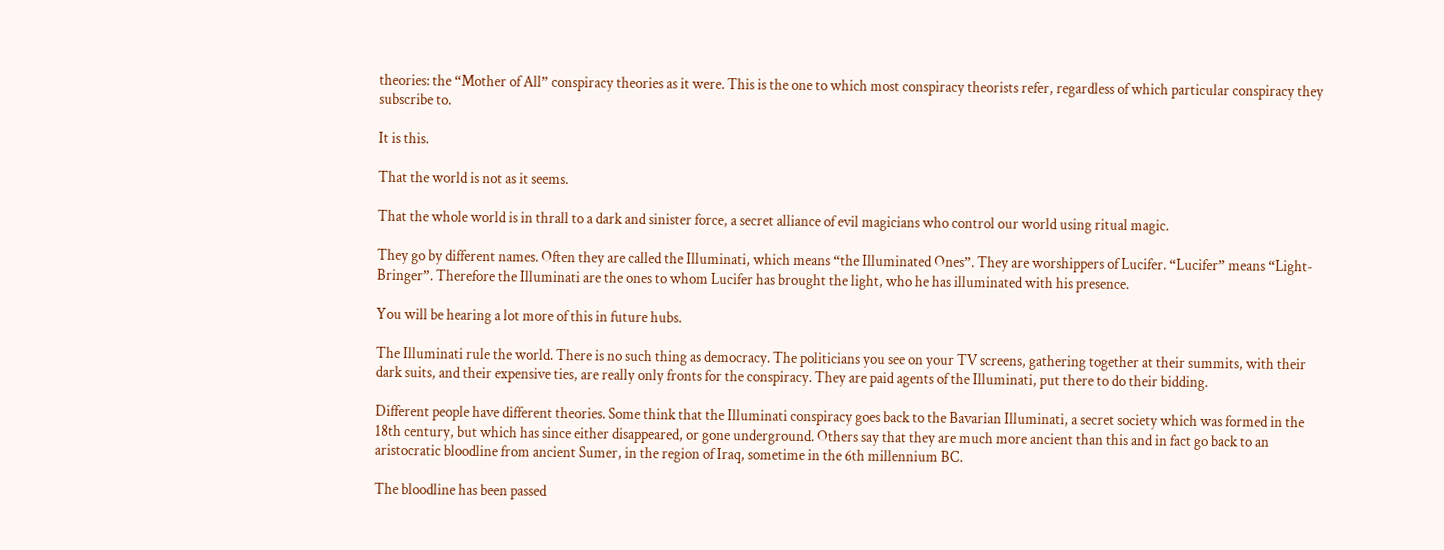theories: the “Mother of All” conspiracy theories as it were. This is the one to which most conspiracy theorists refer, regardless of which particular conspiracy they subscribe to.

It is this.

That the world is not as it seems.

That the whole world is in thrall to a dark and sinister force, a secret alliance of evil magicians who control our world using ritual magic.

They go by different names. Often they are called the Illuminati, which means “the Illuminated Ones”. They are worshippers of Lucifer. “Lucifer” means “Light-Bringer”. Therefore the Illuminati are the ones to whom Lucifer has brought the light, who he has illuminated with his presence.

You will be hearing a lot more of this in future hubs.

The Illuminati rule the world. There is no such thing as democracy. The politicians you see on your TV screens, gathering together at their summits, with their dark suits, and their expensive ties, are really only fronts for the conspiracy. They are paid agents of the Illuminati, put there to do their bidding.

Different people have different theories. Some think that the Illuminati conspiracy goes back to the Bavarian Illuminati, a secret society which was formed in the 18th century, but which has since either disappeared, or gone underground. Others say that they are much more ancient than this and in fact go back to an aristocratic bloodline from ancient Sumer, in the region of Iraq, sometime in the 6th millennium BC.

The bloodline has been passed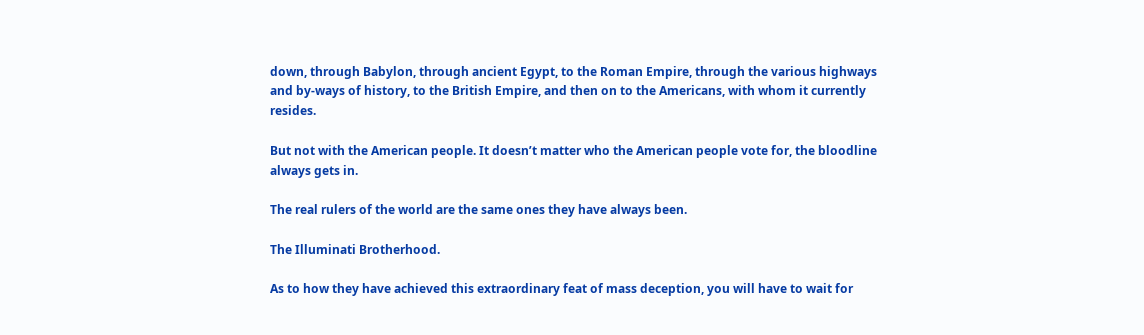down, through Babylon, through ancient Egypt, to the Roman Empire, through the various highways and by-ways of history, to the British Empire, and then on to the Americans, with whom it currently resides.

But not with the American people. It doesn’t matter who the American people vote for, the bloodline always gets in.

The real rulers of the world are the same ones they have always been.

The Illuminati Brotherhood.

As to how they have achieved this extraordinary feat of mass deception, you will have to wait for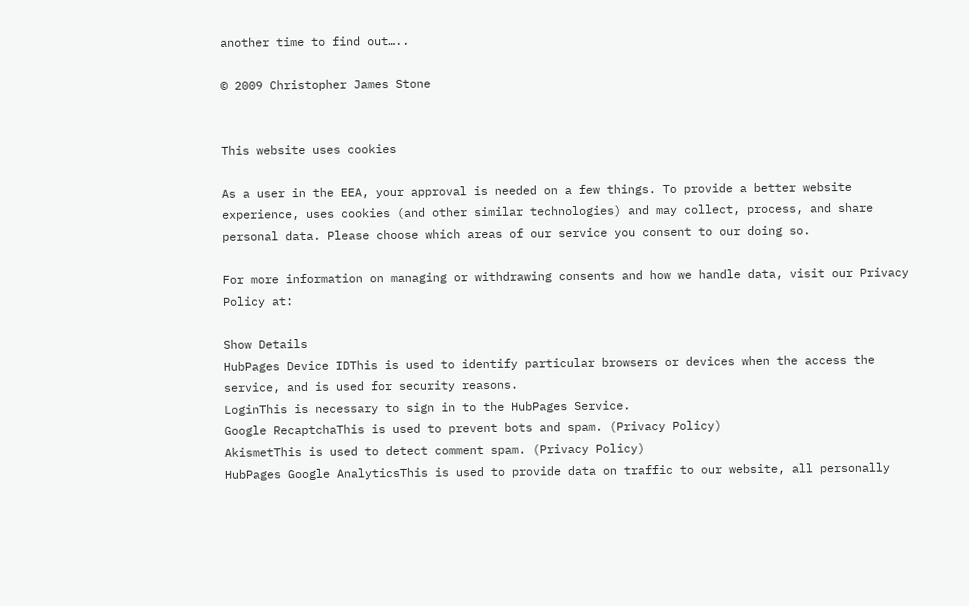another time to find out…..

© 2009 Christopher James Stone


This website uses cookies

As a user in the EEA, your approval is needed on a few things. To provide a better website experience, uses cookies (and other similar technologies) and may collect, process, and share personal data. Please choose which areas of our service you consent to our doing so.

For more information on managing or withdrawing consents and how we handle data, visit our Privacy Policy at:

Show Details
HubPages Device IDThis is used to identify particular browsers or devices when the access the service, and is used for security reasons.
LoginThis is necessary to sign in to the HubPages Service.
Google RecaptchaThis is used to prevent bots and spam. (Privacy Policy)
AkismetThis is used to detect comment spam. (Privacy Policy)
HubPages Google AnalyticsThis is used to provide data on traffic to our website, all personally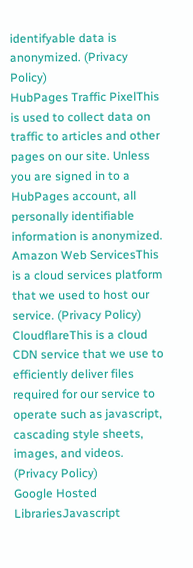identifyable data is anonymized. (Privacy Policy)
HubPages Traffic PixelThis is used to collect data on traffic to articles and other pages on our site. Unless you are signed in to a HubPages account, all personally identifiable information is anonymized.
Amazon Web ServicesThis is a cloud services platform that we used to host our service. (Privacy Policy)
CloudflareThis is a cloud CDN service that we use to efficiently deliver files required for our service to operate such as javascript, cascading style sheets, images, and videos. (Privacy Policy)
Google Hosted LibrariesJavascript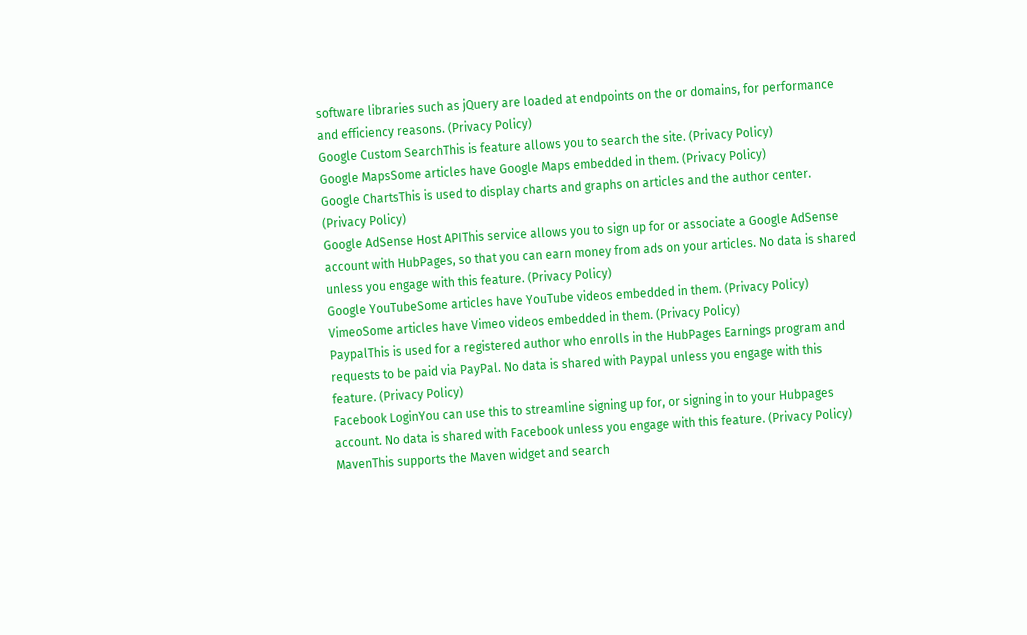software libraries such as jQuery are loaded at endpoints on the or domains, for performance and efficiency reasons. (Privacy Policy)
Google Custom SearchThis is feature allows you to search the site. (Privacy Policy)
Google MapsSome articles have Google Maps embedded in them. (Privacy Policy)
Google ChartsThis is used to display charts and graphs on articles and the author center. (Privacy Policy)
Google AdSense Host APIThis service allows you to sign up for or associate a Google AdSense account with HubPages, so that you can earn money from ads on your articles. No data is shared unless you engage with this feature. (Privacy Policy)
Google YouTubeSome articles have YouTube videos embedded in them. (Privacy Policy)
VimeoSome articles have Vimeo videos embedded in them. (Privacy Policy)
PaypalThis is used for a registered author who enrolls in the HubPages Earnings program and requests to be paid via PayPal. No data is shared with Paypal unless you engage with this feature. (Privacy Policy)
Facebook LoginYou can use this to streamline signing up for, or signing in to your Hubpages account. No data is shared with Facebook unless you engage with this feature. (Privacy Policy)
MavenThis supports the Maven widget and search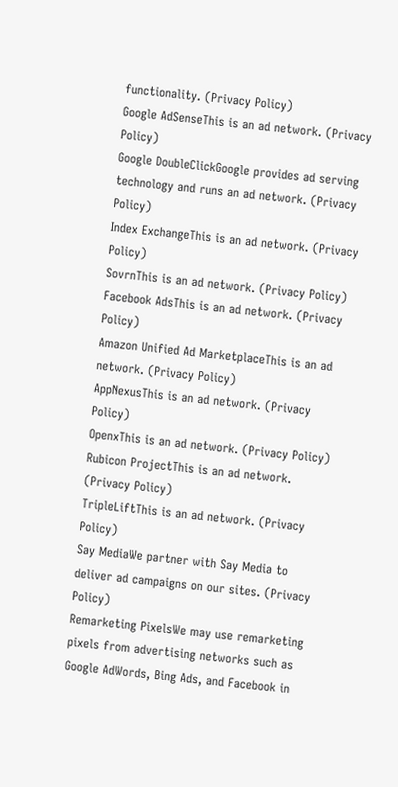functionality. (Privacy Policy)
Google AdSenseThis is an ad network. (Privacy Policy)
Google DoubleClickGoogle provides ad serving technology and runs an ad network. (Privacy Policy)
Index ExchangeThis is an ad network. (Privacy Policy)
SovrnThis is an ad network. (Privacy Policy)
Facebook AdsThis is an ad network. (Privacy Policy)
Amazon Unified Ad MarketplaceThis is an ad network. (Privacy Policy)
AppNexusThis is an ad network. (Privacy Policy)
OpenxThis is an ad network. (Privacy Policy)
Rubicon ProjectThis is an ad network. (Privacy Policy)
TripleLiftThis is an ad network. (Privacy Policy)
Say MediaWe partner with Say Media to deliver ad campaigns on our sites. (Privacy Policy)
Remarketing PixelsWe may use remarketing pixels from advertising networks such as Google AdWords, Bing Ads, and Facebook in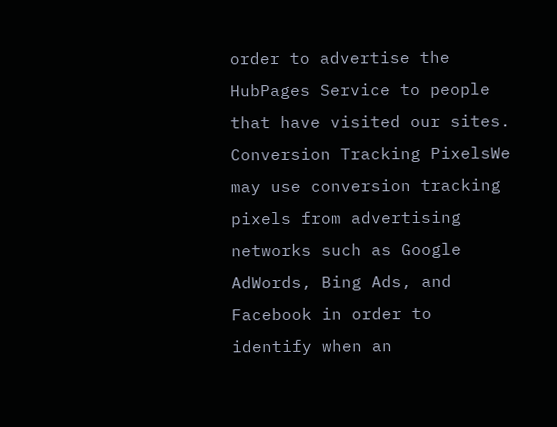order to advertise the HubPages Service to people that have visited our sites.
Conversion Tracking PixelsWe may use conversion tracking pixels from advertising networks such as Google AdWords, Bing Ads, and Facebook in order to identify when an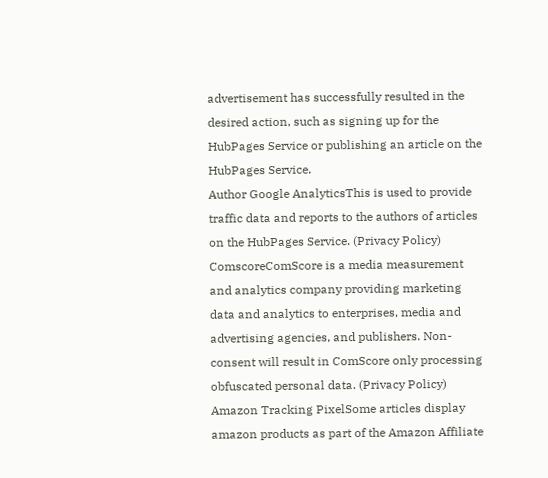advertisement has successfully resulted in the desired action, such as signing up for the HubPages Service or publishing an article on the HubPages Service.
Author Google AnalyticsThis is used to provide traffic data and reports to the authors of articles on the HubPages Service. (Privacy Policy)
ComscoreComScore is a media measurement and analytics company providing marketing data and analytics to enterprises, media and advertising agencies, and publishers. Non-consent will result in ComScore only processing obfuscated personal data. (Privacy Policy)
Amazon Tracking PixelSome articles display amazon products as part of the Amazon Affiliate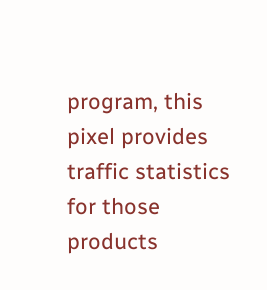program, this pixel provides traffic statistics for those products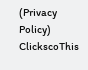(Privacy Policy)
ClickscoThis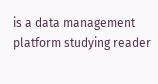is a data management platform studying reader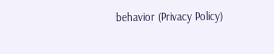behavior (Privacy Policy)